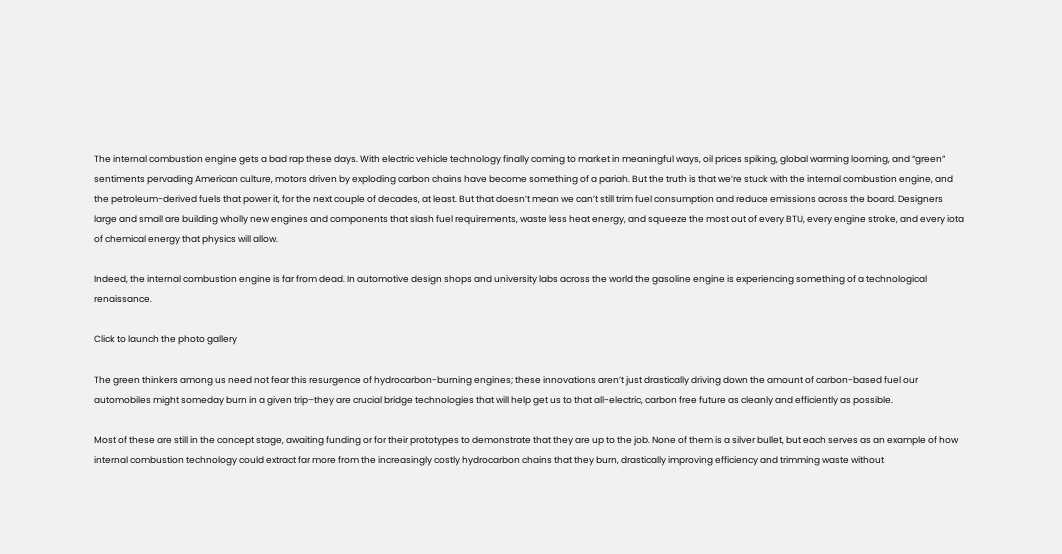The internal combustion engine gets a bad rap these days. With electric vehicle technology finally coming to market in meaningful ways, oil prices spiking, global warming looming, and “green” sentiments pervading American culture, motors driven by exploding carbon chains have become something of a pariah. But the truth is that we’re stuck with the internal combustion engine, and the petroleum-derived fuels that power it, for the next couple of decades, at least. But that doesn’t mean we can’t still trim fuel consumption and reduce emissions across the board. Designers large and small are building wholly new engines and components that slash fuel requirements, waste less heat energy, and squeeze the most out of every BTU, every engine stroke, and every iota of chemical energy that physics will allow.

Indeed, the internal combustion engine is far from dead. In automotive design shops and university labs across the world the gasoline engine is experiencing something of a technological renaissance.

Click to launch the photo gallery

The green thinkers among us need not fear this resurgence of hydrocarbon-burning engines; these innovations aren’t just drastically driving down the amount of carbon-based fuel our automobiles might someday burn in a given trip–they are crucial bridge technologies that will help get us to that all-electric, carbon free future as cleanly and efficiently as possible.

Most of these are still in the concept stage, awaiting funding or for their prototypes to demonstrate that they are up to the job. None of them is a silver bullet, but each serves as an example of how internal combustion technology could extract far more from the increasingly costly hydrocarbon chains that they burn, drastically improving efficiency and trimming waste without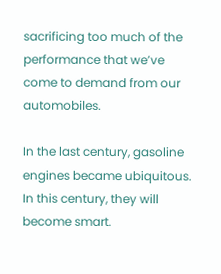sacrificing too much of the performance that we’ve come to demand from our automobiles.

In the last century, gasoline engines became ubiquitous. In this century, they will become smart.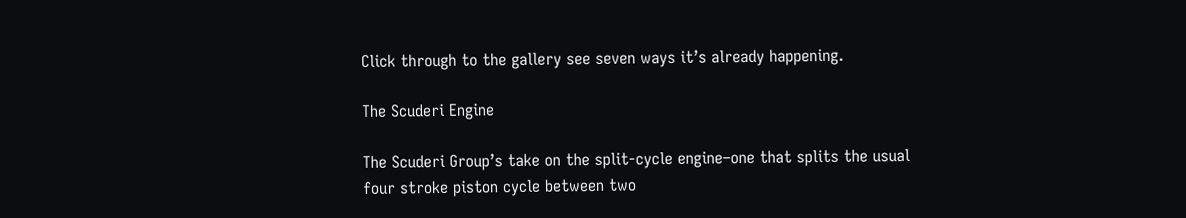Click through to the gallery see seven ways it’s already happening.

The Scuderi Engine

The Scuderi Group’s take on the split-cycle engine–one that splits the usual four stroke piston cycle between two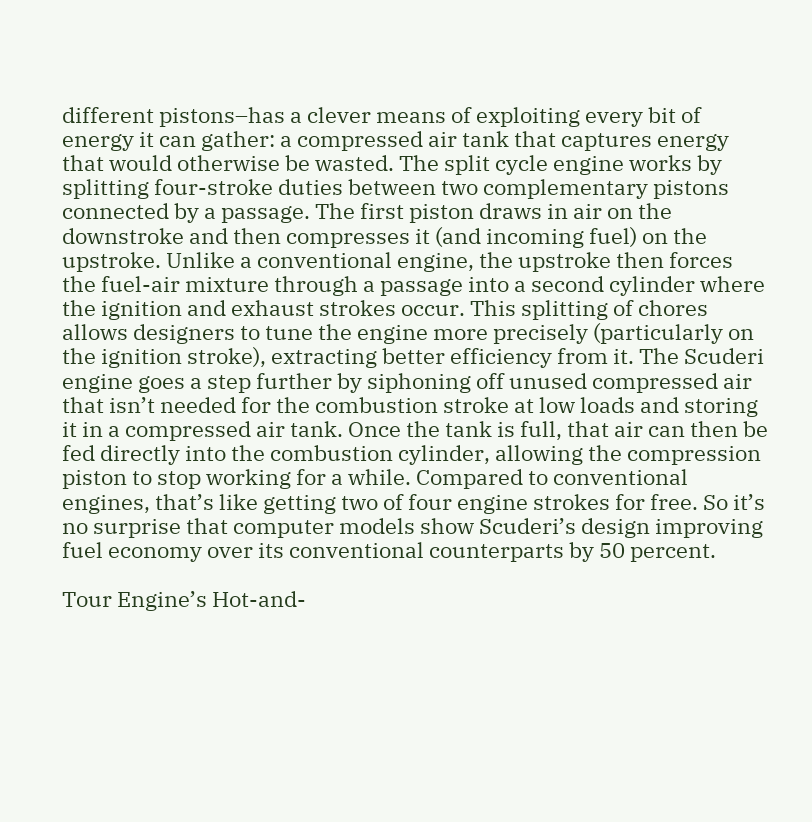different pistons–has a clever means of exploiting every bit of energy it can gather: a compressed air tank that captures energy that would otherwise be wasted. The split cycle engine works by splitting four-stroke duties between two complementary pistons connected by a passage. The first piston draws in air on the downstroke and then compresses it (and incoming fuel) on the upstroke. Unlike a conventional engine, the upstroke then forces the fuel-air mixture through a passage into a second cylinder where the ignition and exhaust strokes occur. This splitting of chores allows designers to tune the engine more precisely (particularly on the ignition stroke), extracting better efficiency from it. The Scuderi engine goes a step further by siphoning off unused compressed air that isn’t needed for the combustion stroke at low loads and storing it in a compressed air tank. Once the tank is full, that air can then be fed directly into the combustion cylinder, allowing the compression piston to stop working for a while. Compared to conventional engines, that’s like getting two of four engine strokes for free. So it’s no surprise that computer models show Scuderi’s design improving fuel economy over its conventional counterparts by 50 percent.

Tour Engine’s Hot-and-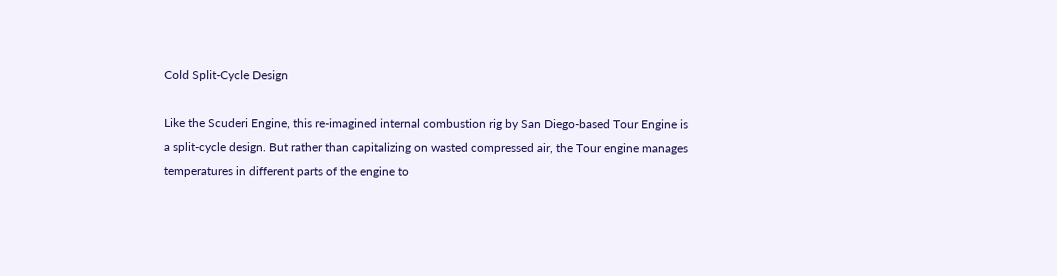Cold Split-Cycle Design

Like the Scuderi Engine, this re-imagined internal combustion rig by San Diego-based Tour Engine is a split-cycle design. But rather than capitalizing on wasted compressed air, the Tour engine manages temperatures in different parts of the engine to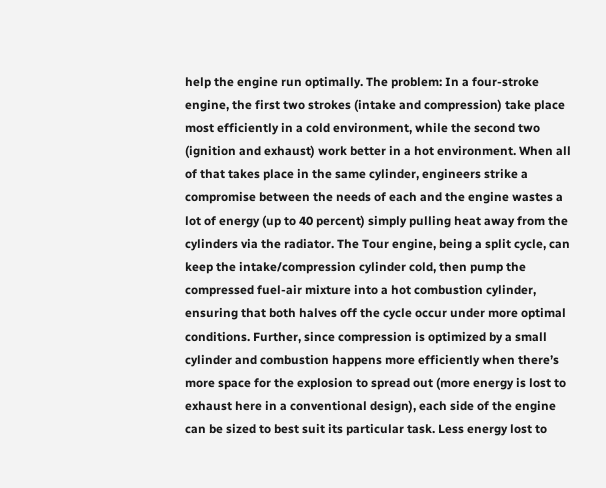help the engine run optimally. The problem: In a four-stroke engine, the first two strokes (intake and compression) take place most efficiently in a cold environment, while the second two (ignition and exhaust) work better in a hot environment. When all of that takes place in the same cylinder, engineers strike a compromise between the needs of each and the engine wastes a lot of energy (up to 40 percent) simply pulling heat away from the cylinders via the radiator. The Tour engine, being a split cycle, can keep the intake/compression cylinder cold, then pump the compressed fuel-air mixture into a hot combustion cylinder, ensuring that both halves off the cycle occur under more optimal conditions. Further, since compression is optimized by a small cylinder and combustion happens more efficiently when there’s more space for the explosion to spread out (more energy is lost to exhaust here in a conventional design), each side of the engine can be sized to best suit its particular task. Less energy lost to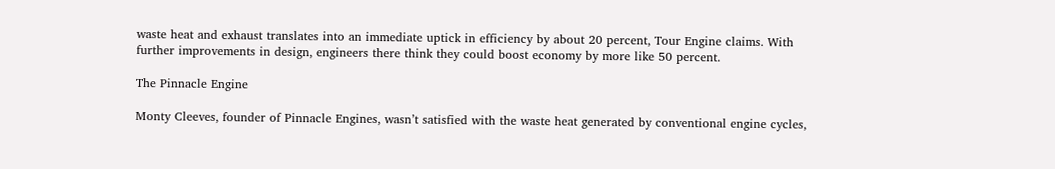waste heat and exhaust translates into an immediate uptick in efficiency by about 20 percent, Tour Engine claims. With further improvements in design, engineers there think they could boost economy by more like 50 percent.

The Pinnacle Engine

Monty Cleeves, founder of Pinnacle Engines, wasn’t satisfied with the waste heat generated by conventional engine cycles,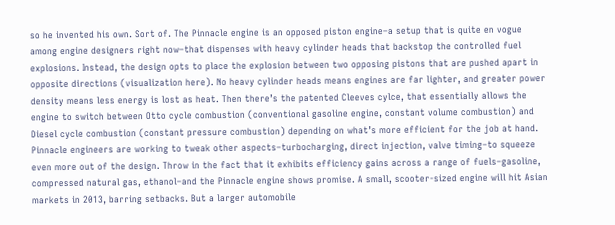so he invented his own. Sort of. The Pinnacle engine is an opposed piston engine–a setup that is quite en vogue among engine designers right now–that dispenses with heavy cylinder heads that backstop the controlled fuel explosions. Instead, the design opts to place the explosion between two opposing pistons that are pushed apart in opposite directions (visualization here). No heavy cylinder heads means engines are far lighter, and greater power density means less energy is lost as heat. Then there’s the patented Cleeves cylce, that essentially allows the engine to switch between Otto cycle combustion (conventional gasoline engine, constant volume combustion) and Diesel cycle combustion (constant pressure combustion) depending on what’s more efficient for the job at hand. Pinnacle engineers are working to tweak other aspects–turbocharging, direct injection, valve timing–to squeeze even more out of the design. Throw in the fact that it exhibits efficiency gains across a range of fuels–gasoline, compressed natural gas, ethanol–and the Pinnacle engine shows promise. A small, scooter-sized engine will hit Asian markets in 2013, barring setbacks. But a larger automobile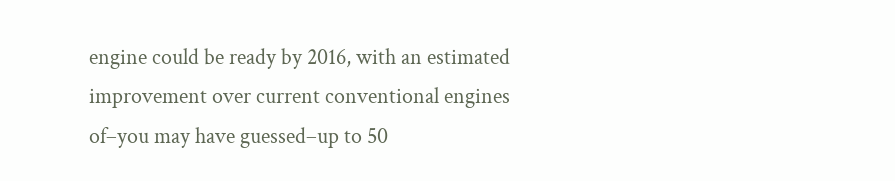engine could be ready by 2016, with an estimated improvement over current conventional engines of–you may have guessed–up to 50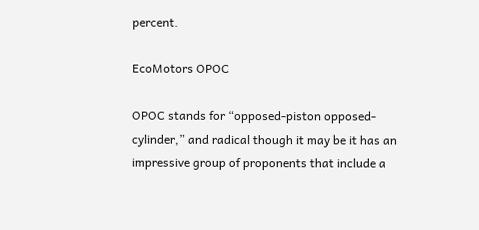percent.

EcoMotors OPOC

OPOC stands for “opposed-piston opposed-cylinder,” and radical though it may be it has an impressive group of proponents that include a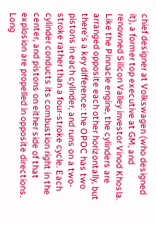chief designer at Volkswagen (who designed it), a former top executive at GM, and renowned Silicon Valley investor Vinod Khosla. Like the Pinnacle engine, the cylinders are arranged opposite each other horizontally, but there’s a key difference: the OPOC has two pistons in each cylinder, and runs on a two-stroke rather than a four-stroke cycle. Each cylinder conducts its combustion right in the center, and pistons on either side of that explosion are propelled in opposite directions. Long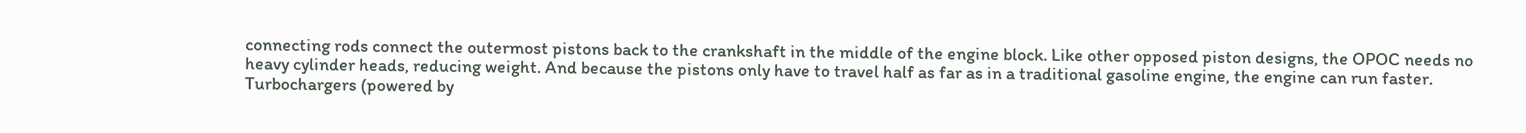connecting rods connect the outermost pistons back to the crankshaft in the middle of the engine block. Like other opposed piston designs, the OPOC needs no heavy cylinder heads, reducing weight. And because the pistons only have to travel half as far as in a traditional gasoline engine, the engine can run faster. Turbochargers (powered by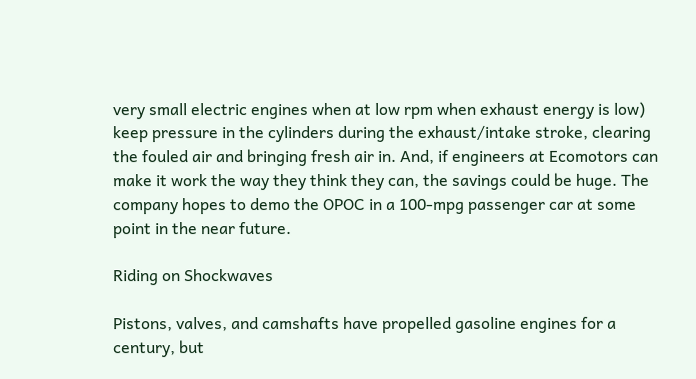very small electric engines when at low rpm when exhaust energy is low) keep pressure in the cylinders during the exhaust/intake stroke, clearing the fouled air and bringing fresh air in. And, if engineers at Ecomotors can make it work the way they think they can, the savings could be huge. The company hopes to demo the OPOC in a 100-mpg passenger car at some point in the near future.

Riding on Shockwaves

Pistons, valves, and camshafts have propelled gasoline engines for a century, but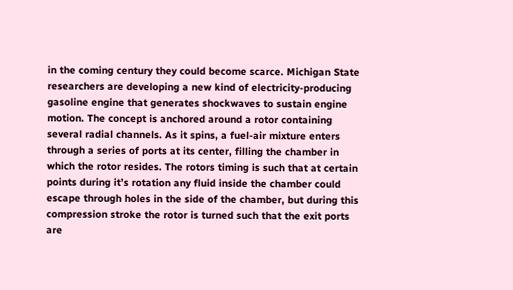in the coming century they could become scarce. Michigan State researchers are developing a new kind of electricity-producing gasoline engine that generates shockwaves to sustain engine motion. The concept is anchored around a rotor containing several radial channels. As it spins, a fuel-air mixture enters through a series of ports at its center, filling the chamber in which the rotor resides. The rotors timing is such that at certain points during it’s rotation any fluid inside the chamber could escape through holes in the side of the chamber, but during this compression stroke the rotor is turned such that the exit ports are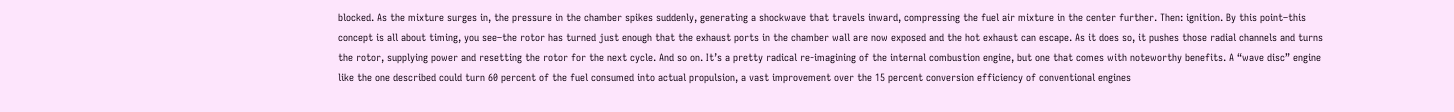blocked. As the mixture surges in, the pressure in the chamber spikes suddenly, generating a shockwave that travels inward, compressing the fuel air mixture in the center further. Then: ignition. By this point–this concept is all about timing, you see–the rotor has turned just enough that the exhaust ports in the chamber wall are now exposed and the hot exhaust can escape. As it does so, it pushes those radial channels and turns the rotor, supplying power and resetting the rotor for the next cycle. And so on. It’s a pretty radical re-imagining of the internal combustion engine, but one that comes with noteworthy benefits. A “wave disc” engine like the one described could turn 60 percent of the fuel consumed into actual propulsion, a vast improvement over the 15 percent conversion efficiency of conventional engines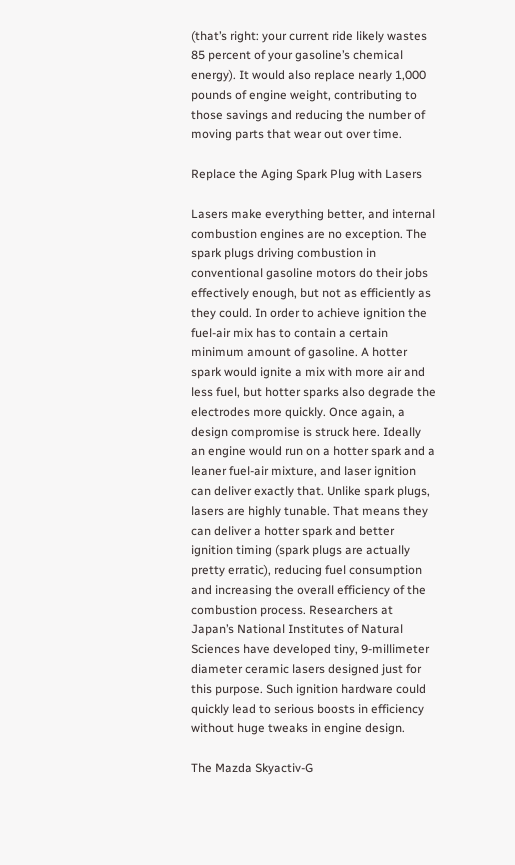(that’s right: your current ride likely wastes 85 percent of your gasoline’s chemical energy). It would also replace nearly 1,000 pounds of engine weight, contributing to those savings and reducing the number of moving parts that wear out over time.

Replace the Aging Spark Plug with Lasers

Lasers make everything better, and internal combustion engines are no exception. The spark plugs driving combustion in conventional gasoline motors do their jobs effectively enough, but not as efficiently as they could. In order to achieve ignition the fuel-air mix has to contain a certain minimum amount of gasoline. A hotter spark would ignite a mix with more air and less fuel, but hotter sparks also degrade the electrodes more quickly. Once again, a design compromise is struck here. Ideally an engine would run on a hotter spark and a leaner fuel-air mixture, and laser ignition can deliver exactly that. Unlike spark plugs, lasers are highly tunable. That means they can deliver a hotter spark and better ignition timing (spark plugs are actually pretty erratic), reducing fuel consumption and increasing the overall efficiency of the combustion process. Researchers at Japan’s National Institutes of Natural Sciences have developed tiny, 9-millimeter diameter ceramic lasers designed just for this purpose. Such ignition hardware could quickly lead to serious boosts in efficiency without huge tweaks in engine design.

The Mazda Skyactiv-G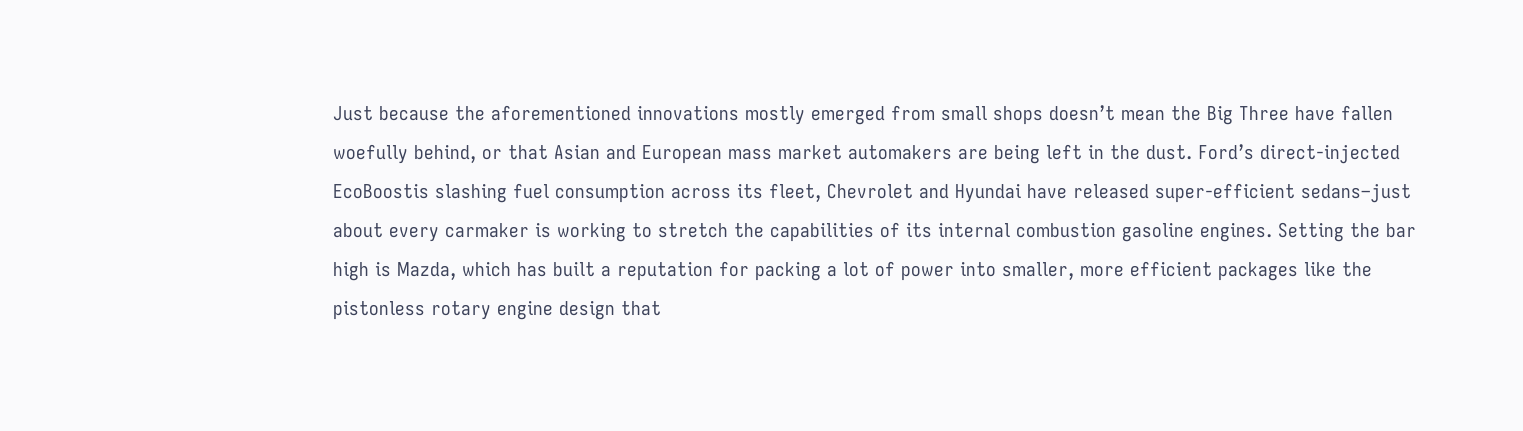Just because the aforementioned innovations mostly emerged from small shops doesn’t mean the Big Three have fallen woefully behind, or that Asian and European mass market automakers are being left in the dust. Ford’s direct-injected EcoBoostis slashing fuel consumption across its fleet, Chevrolet and Hyundai have released super-efficient sedans–just about every carmaker is working to stretch the capabilities of its internal combustion gasoline engines. Setting the bar high is Mazda, which has built a reputation for packing a lot of power into smaller, more efficient packages like the pistonless rotary engine design that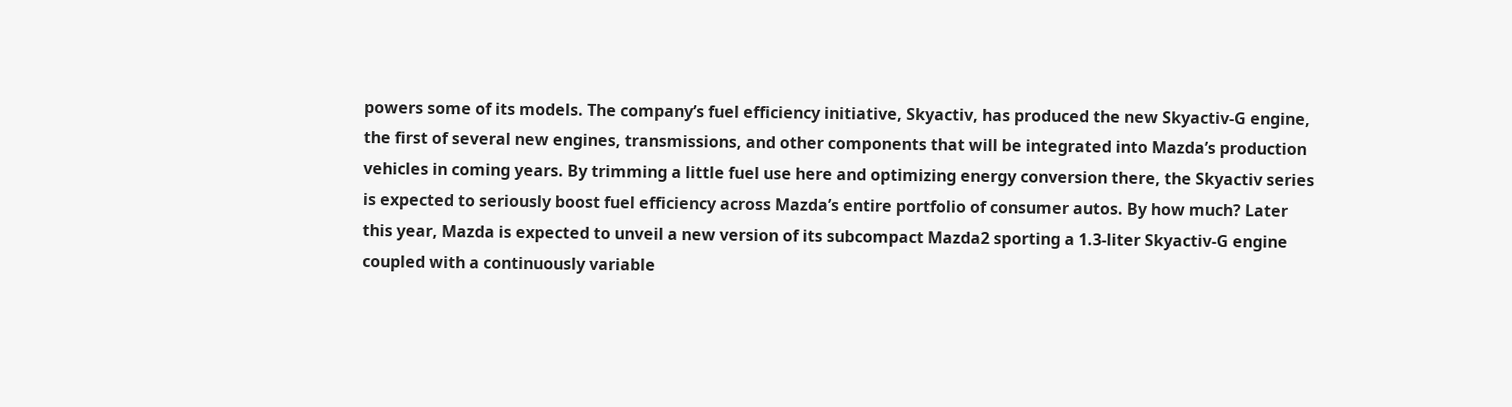powers some of its models. The company’s fuel efficiency initiative, Skyactiv, has produced the new Skyactiv-G engine, the first of several new engines, transmissions, and other components that will be integrated into Mazda’s production vehicles in coming years. By trimming a little fuel use here and optimizing energy conversion there, the Skyactiv series is expected to seriously boost fuel efficiency across Mazda’s entire portfolio of consumer autos. By how much? Later this year, Mazda is expected to unveil a new version of its subcompact Mazda2 sporting a 1.3-liter Skyactiv-G engine coupled with a continuously variable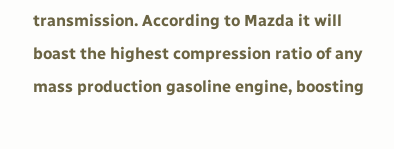transmission. According to Mazda it will boast the highest compression ratio of any mass production gasoline engine, boosting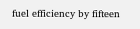fuel efficiency by fifteen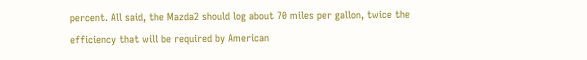percent. All said, the Mazda2 should log about 70 miles per gallon, twice the efficiency that will be required by American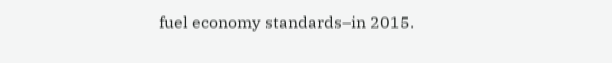fuel economy standards–in 2015.